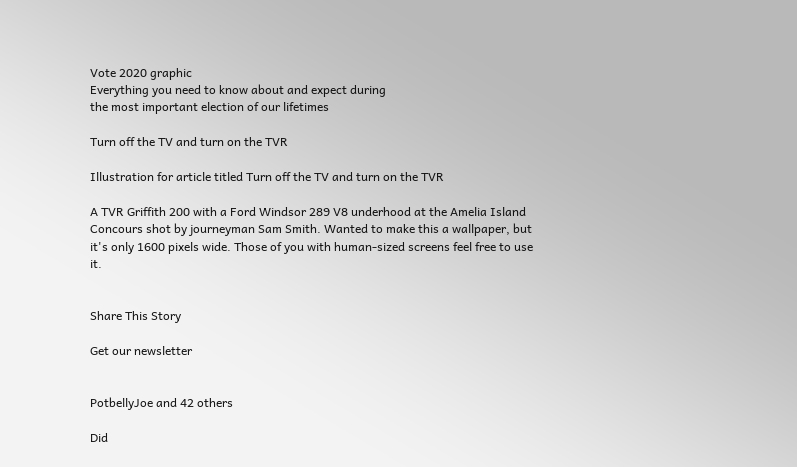Vote 2020 graphic
Everything you need to know about and expect during
the most important election of our lifetimes

Turn off the TV and turn on the TVR

Illustration for article titled Turn off the TV and turn on the TVR

A TVR Griffith 200 with a Ford Windsor 289 V8 underhood at the Amelia Island Concours shot by journeyman Sam Smith. Wanted to make this a wallpaper, but it's only 1600 pixels wide. Those of you with human-sized screens feel free to use it.


Share This Story

Get our newsletter


PotbellyJoe and 42 others

Did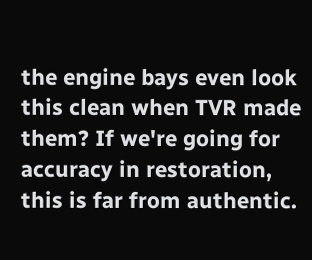the engine bays even look this clean when TVR made them? If we're going for accuracy in restoration, this is far from authentic.